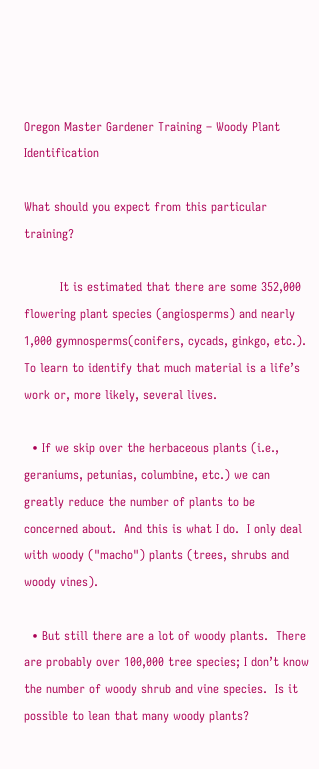Oregon Master Gardener Training – Woody Plant Identification

What should you expect from this particular training?

         It is estimated that there are some 352,000 flowering plant species (angiosperms) and nearly 1,000 gymnosperms(conifers, cycads, ginkgo, etc.).  To learn to identify that much material is a life’s work or, more likely, several lives.

  • If we skip over the herbaceous plants (i.e., geraniums, petunias, columbine, etc.) we can greatly reduce the number of plants to be concerned about.  And this is what I do.  I only deal with woody ("macho") plants (trees, shrubs and woody vines).

  • But still there are a lot of woody plants.  There are probably over 100,000 tree species; I don’t know the number of woody shrub and vine species.  Is it possible to lean that many woody plants?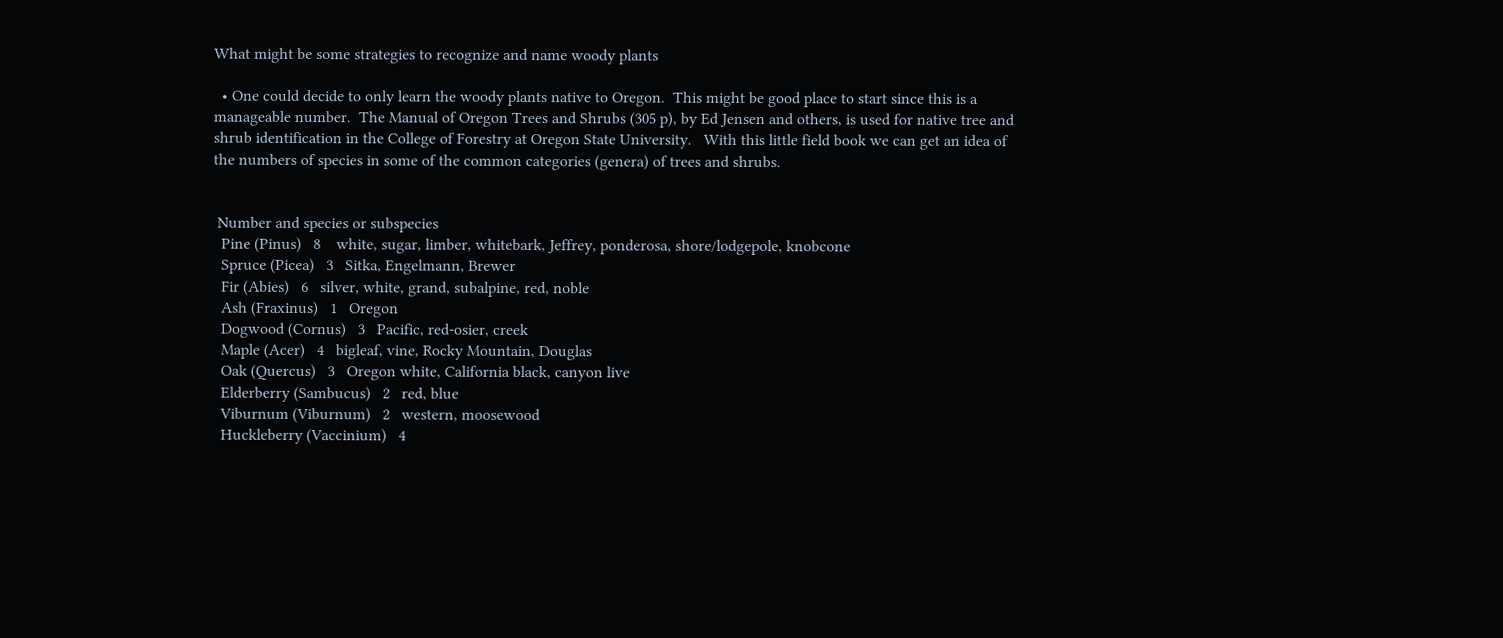What might be some strategies to recognize and name woody plants

  • One could decide to only learn the woody plants native to Oregon.  This might be good place to start since this is a manageable number.  The Manual of Oregon Trees and Shrubs (305 p), by Ed Jensen and others, is used for native tree and shrub identification in the College of Forestry at Oregon State University.   With this little field book we can get an idea of the numbers of species in some of the common categories (genera) of trees and shrubs.


 Number and species or subspecies
  Pine (Pinus)   8    white, sugar, limber, whitebark, Jeffrey, ponderosa, shore/lodgepole, knobcone
  Spruce (Picea)   3   Sitka, Engelmann, Brewer
  Fir (Abies)   6   silver, white, grand, subalpine, red, noble
  Ash (Fraxinus)   1   Oregon
  Dogwood (Cornus)   3   Pacific, red-osier, creek
  Maple (Acer)   4   bigleaf, vine, Rocky Mountain, Douglas
  Oak (Quercus)   3   Oregon white, California black, canyon live
  Elderberry (Sambucus)   2   red, blue
  Viburnum (Viburnum)   2   western, moosewood
  Huckleberry (Vaccinium)   4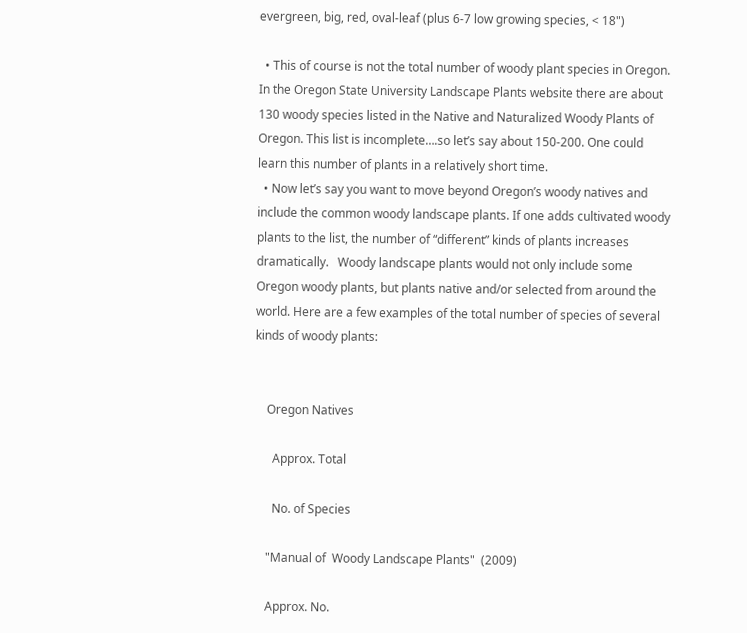evergreen, big, red, oval-leaf (plus 6-7 low growing species, < 18")

  • This of course is not the total number of woody plant species in Oregon.  In the Oregon State University Landscape Plants website there are about 130 woody species listed in the Native and Naturalized Woody Plants of Oregon. This list is incomplete….so let’s say about 150-200. One could learn this number of plants in a relatively short time.
  • Now let’s say you want to move beyond Oregon’s woody natives and include the common woody landscape plants. If one adds cultivated woody plants to the list, the number of “different” kinds of plants increases dramatically.   Woody landscape plants would not only include some Oregon woody plants, but plants native and/or selected from around the world. Here are a few examples of the total number of species of several kinds of woody plants:


    Oregon Natives

      Approx. Total

      No. of Species

    "Manual of  Woody Landscape Plants"  (2009)

    Approx. No.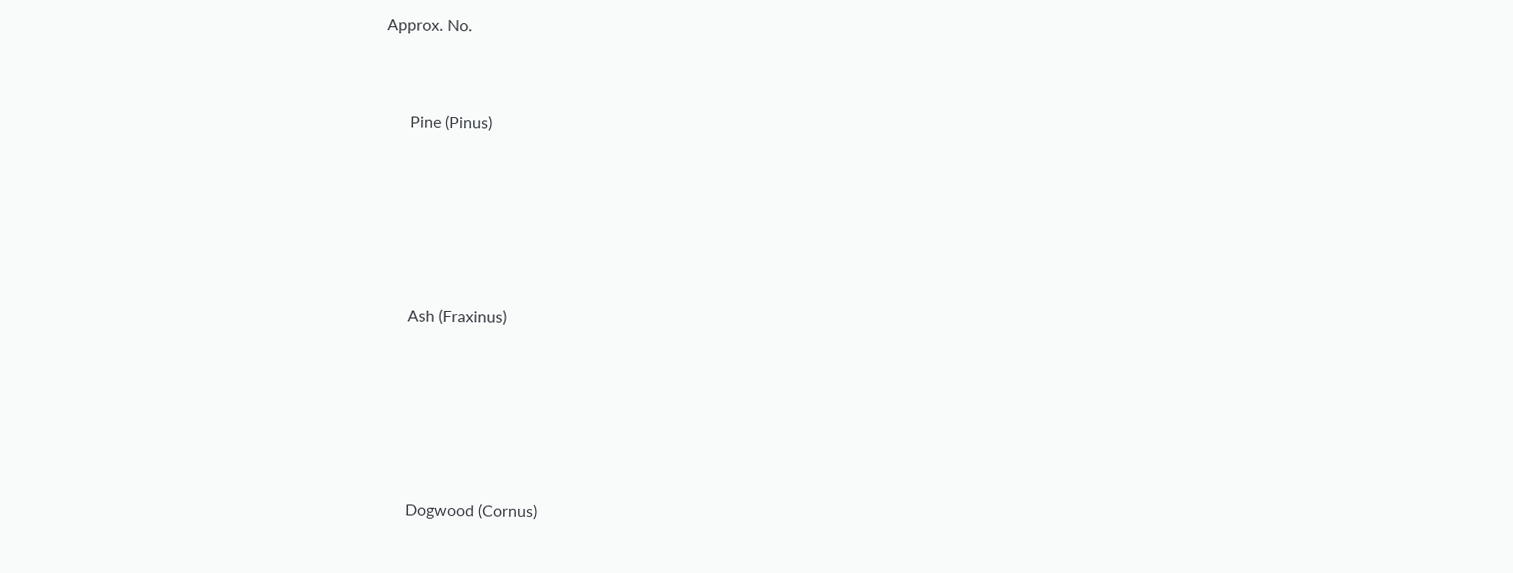Approx. No.


      Pine (Pinus)





      Ash (Fraxinus)





      Dogwood (Cornus)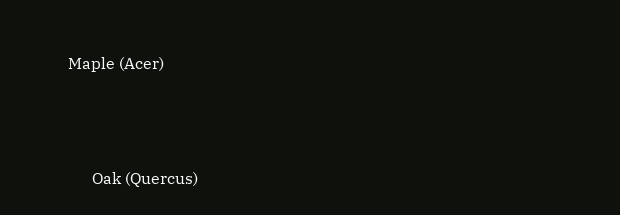Maple (Acer)





      Oak (Quercus)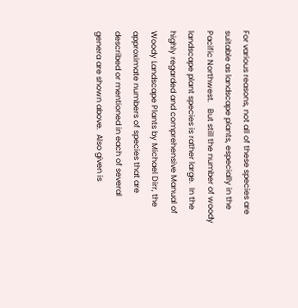For various reasons, not all of these species are suitable as landscape plants, especially in the Pacific Northwest.   But still the number of woody landscape plant species is rather large.  In the highly regarded and comprehensive Manual of Woody Landscape Plants by Michael Dirr, the approximate numbers of species that are described or mentioned in each of several genera are shown above.  Also given is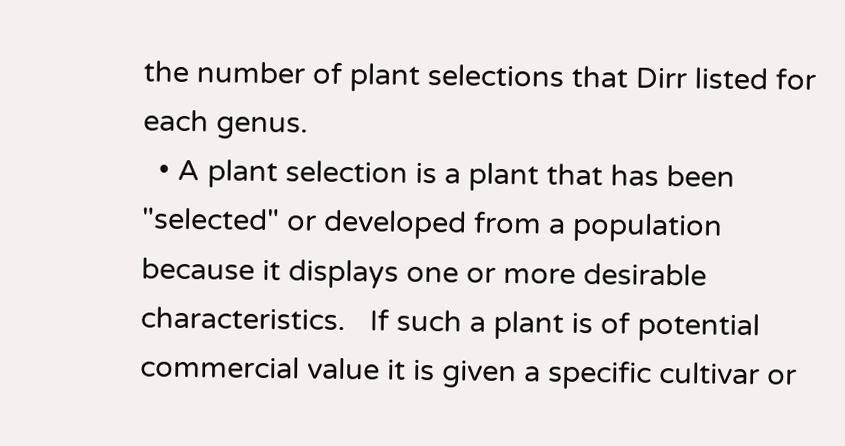the number of plant selections that Dirr listed for each genus.
  • A plant selection is a plant that has been "selected" or developed from a population because it displays one or more desirable characteristics.   If such a plant is of potential commercial value it is given a specific cultivar or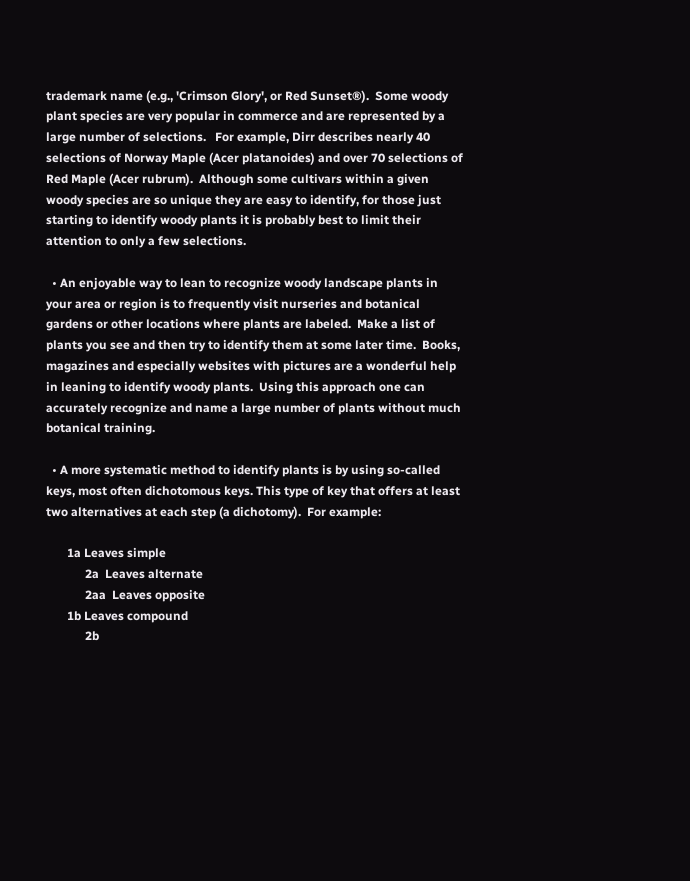trademark name (e.g., 'Crimson Glory', or Red Sunset®).  Some woody plant species are very popular in commerce and are represented by a large number of selections.   For example, Dirr describes nearly 40 selections of Norway Maple (Acer platanoides) and over 70 selections of Red Maple (Acer rubrum).  Although some cultivars within a given woody species are so unique they are easy to identify, for those just starting to identify woody plants it is probably best to limit their attention to only a few selections.

  • An enjoyable way to lean to recognize woody landscape plants in your area or region is to frequently visit nurseries and botanical gardens or other locations where plants are labeled.  Make a list of plants you see and then try to identify them at some later time.  Books, magazines and especially websites with pictures are a wonderful help in leaning to identify woody plants.  Using this approach one can accurately recognize and name a large number of plants without much botanical training.

  • A more systematic method to identify plants is by using so-called keys, most often dichotomous keys. This type of key that offers at least two alternatives at each step (a dichotomy).  For example:

       1a Leaves simple
             2a  Leaves alternate
             2aa  Leaves opposite
       1b Leaves compound
             2b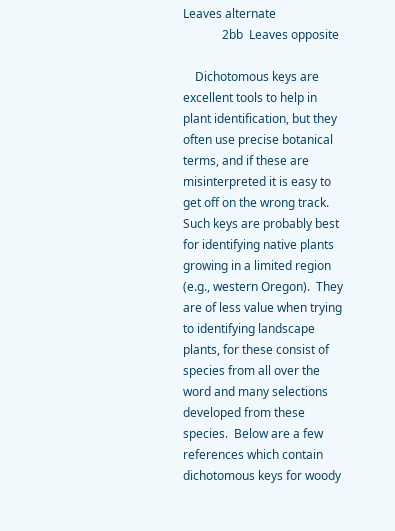Leaves alternate
             2bb  Leaves opposite

    Dichotomous keys are excellent tools to help in plant identification, but they often use precise botanical terms, and if these are misinterpreted it is easy to get off on the wrong track.  Such keys are probably best for identifying native plants growing in a limited region (e.g., western Oregon).  They are of less value when trying to identifying landscape plants, for these consist of species from all over the word and many selections developed from these species.  Below are a few references which contain dichotomous keys for woody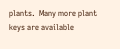plants.  Many more plant keys are available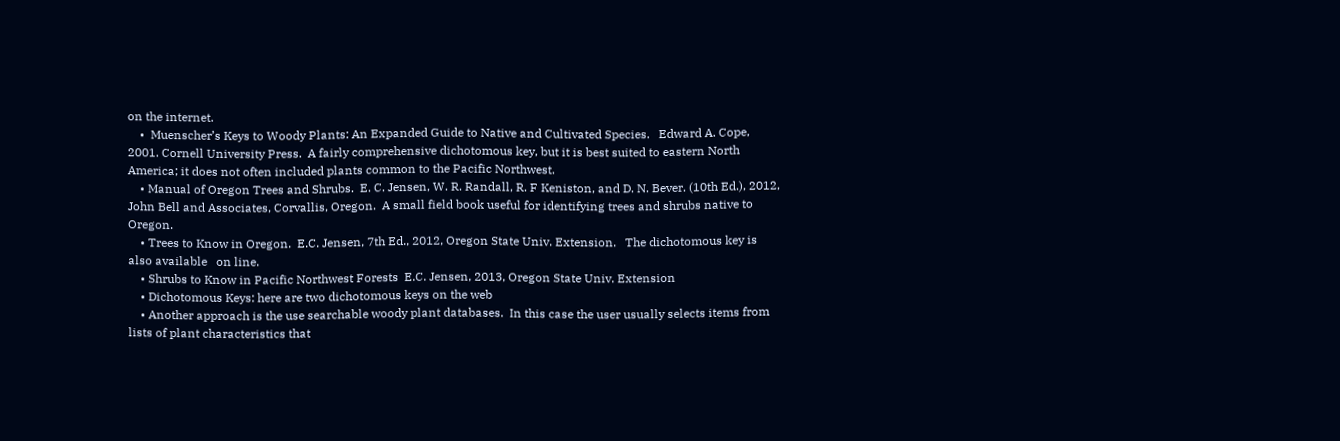on the internet.
    •  Muenscher’s Keys to Woody Plants: An Expanded Guide to Native and Cultivated Species.   Edward A. Cope, 2001. Cornell University Press.  A fairly comprehensive dichotomous key, but it is best suited to eastern North America; it does not often included plants common to the Pacific Northwest.
    • Manual of Oregon Trees and Shrubs.  E. C. Jensen, W. R. Randall, R. F Keniston, and D. N. Bever. (10th Ed.), 2012, John Bell and Associates, Corvallis, Oregon.  A small field book useful for identifying trees and shrubs native to Oregon.
    • Trees to Know in Oregon.  E.C. Jensen, 7th Ed., 2012, Oregon State Univ. Extension.   The dichotomous key is also available   on line.
    • Shrubs to Know in Pacific Northwest Forests  E.C. Jensen, 2013, Oregon State Univ. Extension
    • Dichotomous Keys: here are two dichotomous keys on the web
    • Another approach is the use searchable woody plant databases.  In this case the user usually selects items from lists of plant characteristics that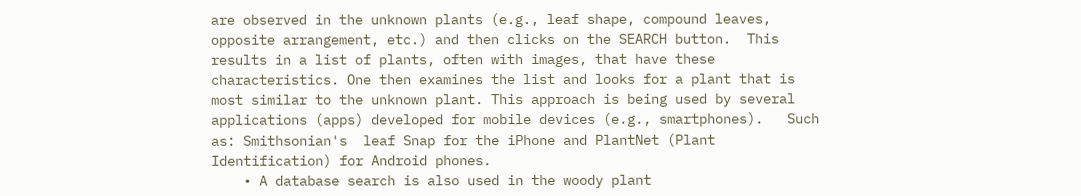are observed in the unknown plants (e.g., leaf shape, compound leaves, opposite arrangement, etc.) and then clicks on the SEARCH button.  This results in a list of plants, often with images, that have these characteristics. One then examines the list and looks for a plant that is most similar to the unknown plant. This approach is being used by several applications (apps) developed for mobile devices (e.g., smartphones).   Such as: Smithsonian's  leaf Snap for the iPhone and PlantNet (Plant Identification) for Android phones.
    • A database search is also used in the woody plant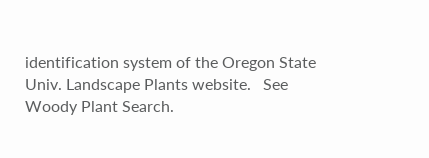identification system of the Oregon State Univ. Landscape Plants website.   See Woody Plant Search.